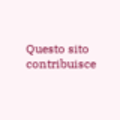Questo sito contribuisce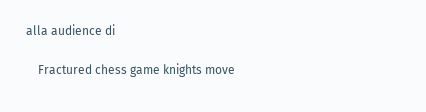alla audience di

    Fractured chess game knights move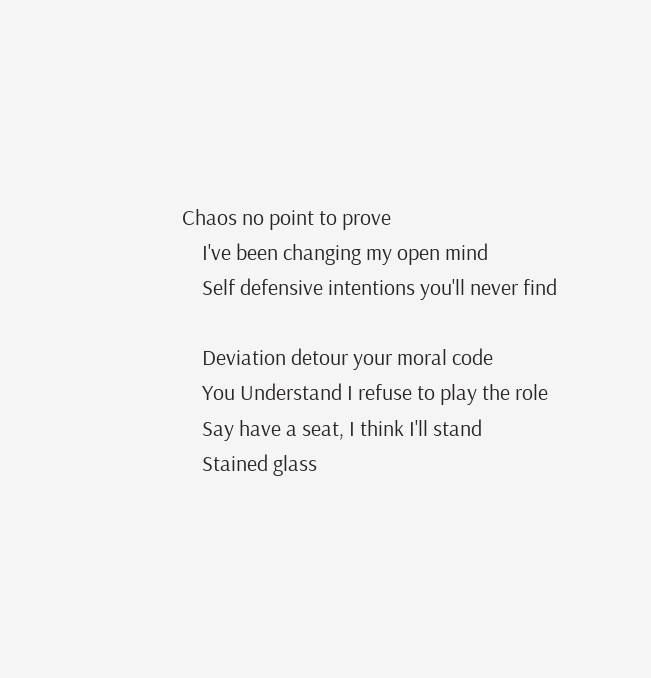Chaos no point to prove
    I've been changing my open mind
    Self defensive intentions you'll never find

    Deviation detour your moral code
    You Understand I refuse to play the role
    Say have a seat, I think I'll stand
    Stained glass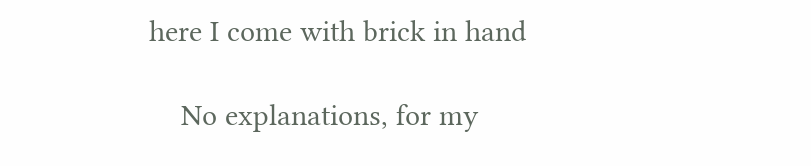here I come with brick in hand

    No explanations, for my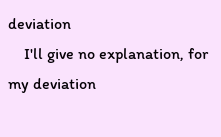deviation
    I'll give no explanation, for my deviation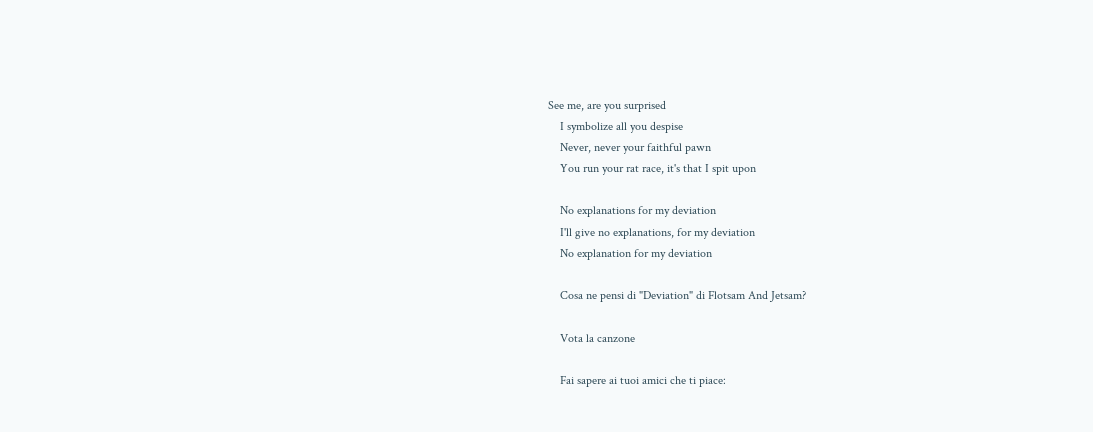See me, are you surprised
    I symbolize all you despise
    Never, never your faithful pawn
    You run your rat race, it's that I spit upon

    No explanations for my deviation
    I'll give no explanations, for my deviation
    No explanation for my deviation

    Cosa ne pensi di "Deviation" di Flotsam And Jetsam?

    Vota la canzone

    Fai sapere ai tuoi amici che ti piace: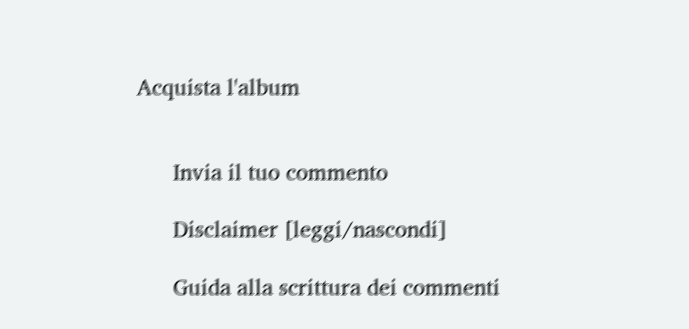Acquista l'album


      Invia il tuo commento

      Disclaimer [leggi/nascondi]

      Guida alla scrittura dei commenti